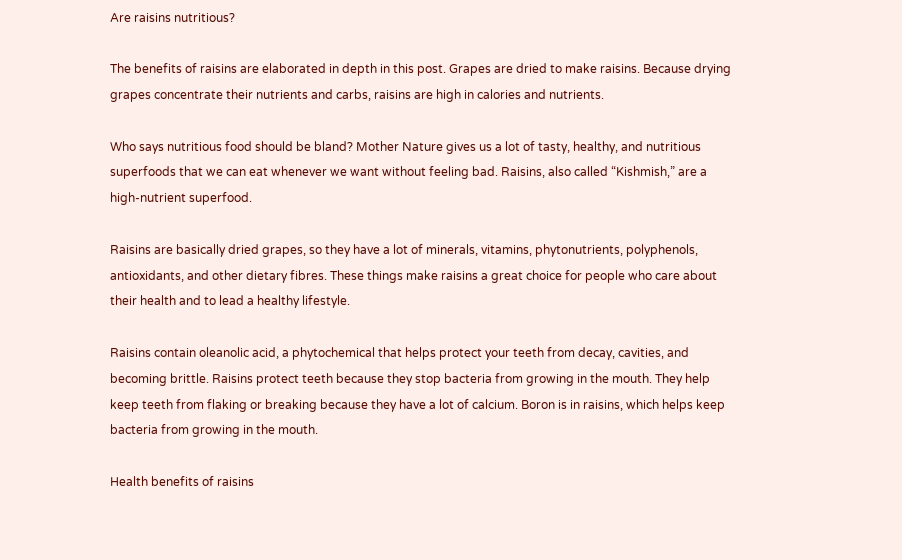Are raisins nutritious?

The benefits of raisins are elaborated in depth in this post. Grapes are dried to make raisins. Because drying grapes concentrate their nutrients and carbs, raisins are high in calories and nutrients.

Who says nutritious food should be bland? Mother Nature gives us a lot of tasty, healthy, and nutritious superfoods that we can eat whenever we want without feeling bad. Raisins, also called “Kishmish,” are a high-nutrient superfood.

Raisins are basically dried grapes, so they have a lot of minerals, vitamins, phytonutrients, polyphenols, antioxidants, and other dietary fibres. These things make raisins a great choice for people who care about their health and to lead a healthy lifestyle.

Raisins contain oleanolic acid, a phytochemical that helps protect your teeth from decay, cavities, and becoming brittle. Raisins protect teeth because they stop bacteria from growing in the mouth. They help keep teeth from flaking or breaking because they have a lot of calcium. Boron is in raisins, which helps keep bacteria from growing in the mouth.

Health benefits of raisins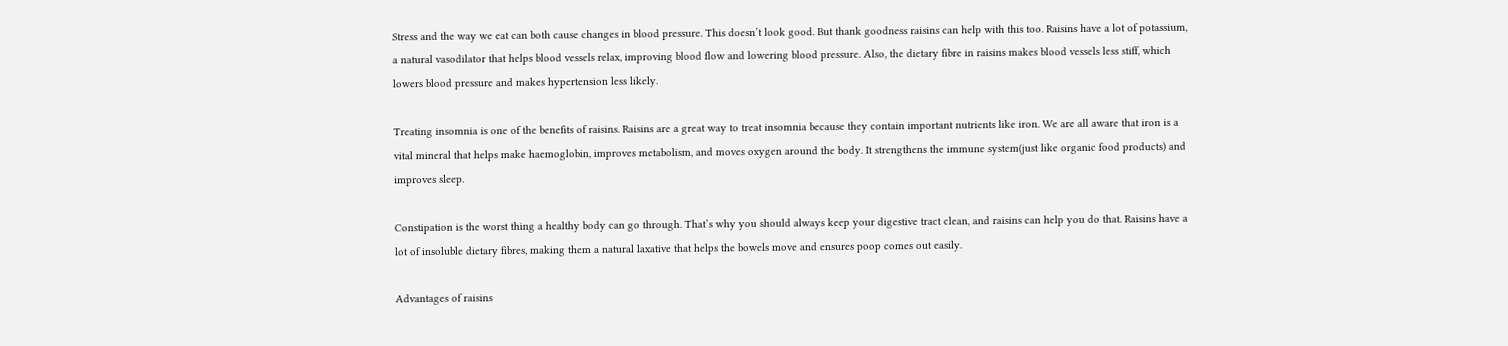Stress and the way we eat can both cause changes in blood pressure. This doesn’t look good. But thank goodness raisins can help with this too. Raisins have a lot of potassium, a natural vasodilator that helps blood vessels relax, improving blood flow and lowering blood pressure. Also, the dietary fibre in raisins makes blood vessels less stiff, which lowers blood pressure and makes hypertension less likely.

Treating insomnia is one of the benefits of raisins. Raisins are a great way to treat insomnia because they contain important nutrients like iron. We are all aware that iron is a vital mineral that helps make haemoglobin, improves metabolism, and moves oxygen around the body. It strengthens the immune system(just like organic food products) and improves sleep.

Constipation is the worst thing a healthy body can go through. That’s why you should always keep your digestive tract clean, and raisins can help you do that. Raisins have a lot of insoluble dietary fibres, making them a natural laxative that helps the bowels move and ensures poop comes out easily.

Advantages of raisins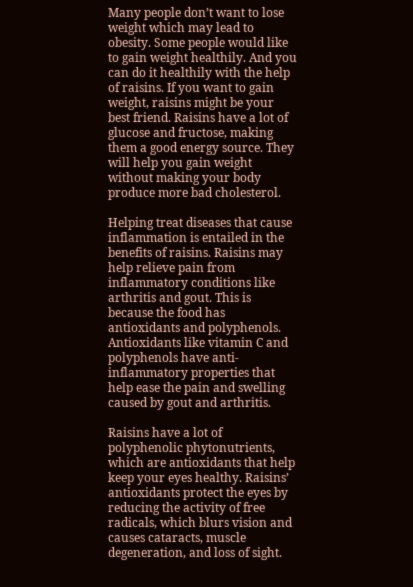Many people don’t want to lose weight which may lead to obesity. Some people would like to gain weight healthily. And you can do it healthily with the help of raisins. If you want to gain weight, raisins might be your best friend. Raisins have a lot of glucose and fructose, making them a good energy source. They will help you gain weight without making your body produce more bad cholesterol.

Helping treat diseases that cause inflammation is entailed in the benefits of raisins. Raisins may help relieve pain from inflammatory conditions like arthritis and gout. This is because the food has antioxidants and polyphenols. Antioxidants like vitamin C and polyphenols have anti-inflammatory properties that help ease the pain and swelling caused by gout and arthritis.

Raisins have a lot of polyphenolic phytonutrients, which are antioxidants that help keep your eyes healthy. Raisins’ antioxidants protect the eyes by reducing the activity of free radicals, which blurs vision and causes cataracts, muscle degeneration, and loss of sight.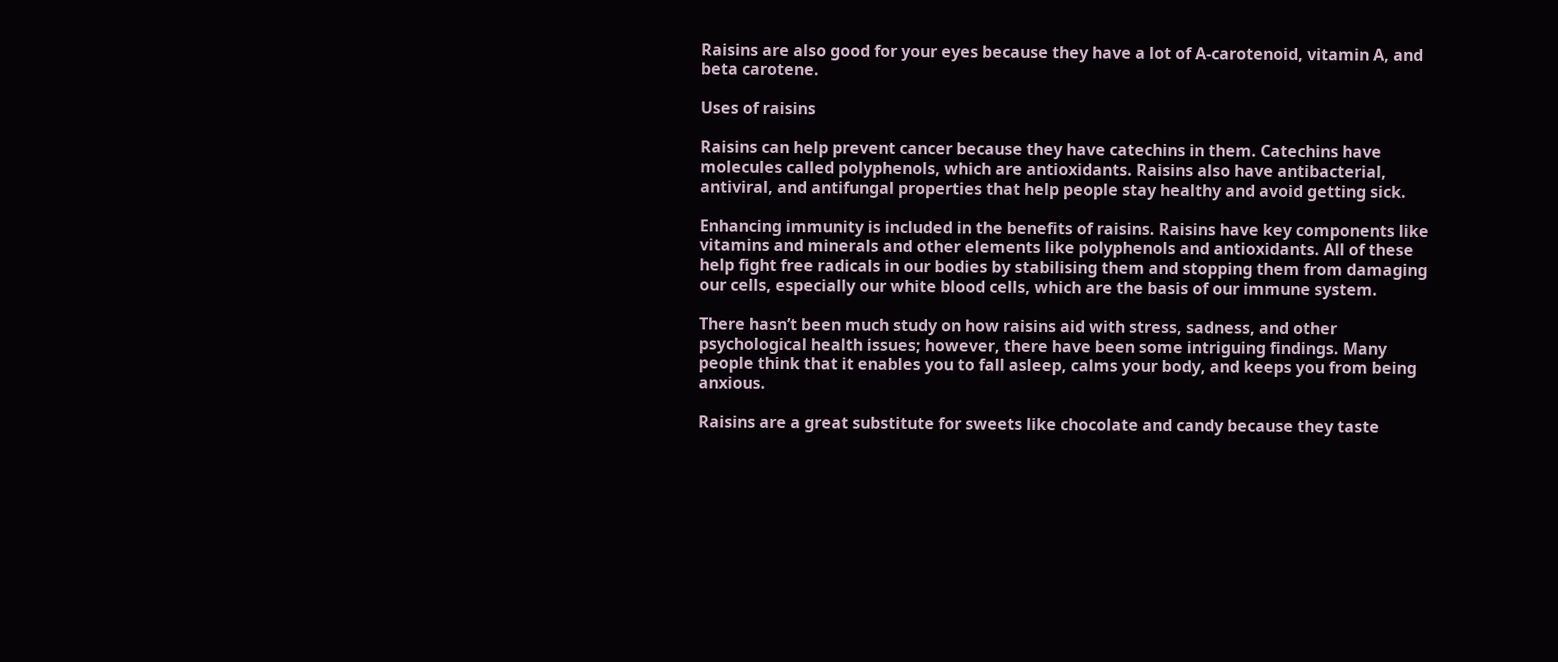Raisins are also good for your eyes because they have a lot of A-carotenoid, vitamin A, and beta carotene.

Uses of raisins

Raisins can help prevent cancer because they have catechins in them. Catechins have molecules called polyphenols, which are antioxidants. Raisins also have antibacterial, antiviral, and antifungal properties that help people stay healthy and avoid getting sick.

Enhancing immunity is included in the benefits of raisins. Raisins have key components like vitamins and minerals and other elements like polyphenols and antioxidants. All of these help fight free radicals in our bodies by stabilising them and stopping them from damaging our cells, especially our white blood cells, which are the basis of our immune system.

There hasn’t been much study on how raisins aid with stress, sadness, and other psychological health issues; however, there have been some intriguing findings. Many people think that it enables you to fall asleep, calms your body, and keeps you from being anxious.

Raisins are a great substitute for sweets like chocolate and candy because they taste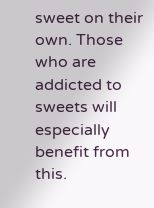sweet on their own. Those who are addicted to sweets will especially benefit from this.